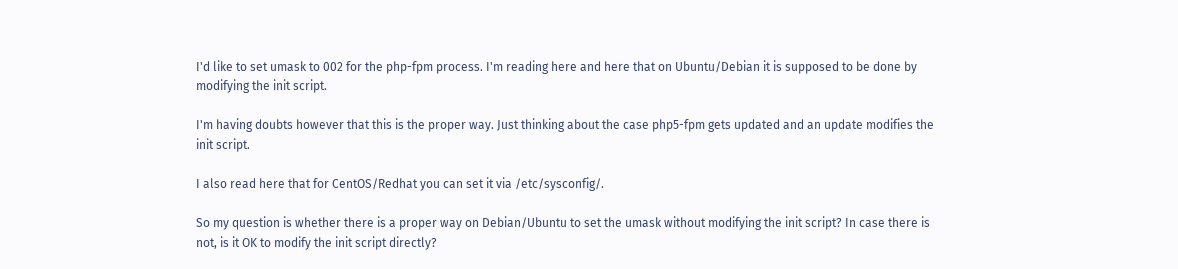I'd like to set umask to 002 for the php-fpm process. I'm reading here and here that on Ubuntu/Debian it is supposed to be done by modifying the init script.

I'm having doubts however that this is the proper way. Just thinking about the case php5-fpm gets updated and an update modifies the init script.

I also read here that for CentOS/Redhat you can set it via /etc/sysconfig/.

So my question is whether there is a proper way on Debian/Ubuntu to set the umask without modifying the init script? In case there is not, is it OK to modify the init script directly?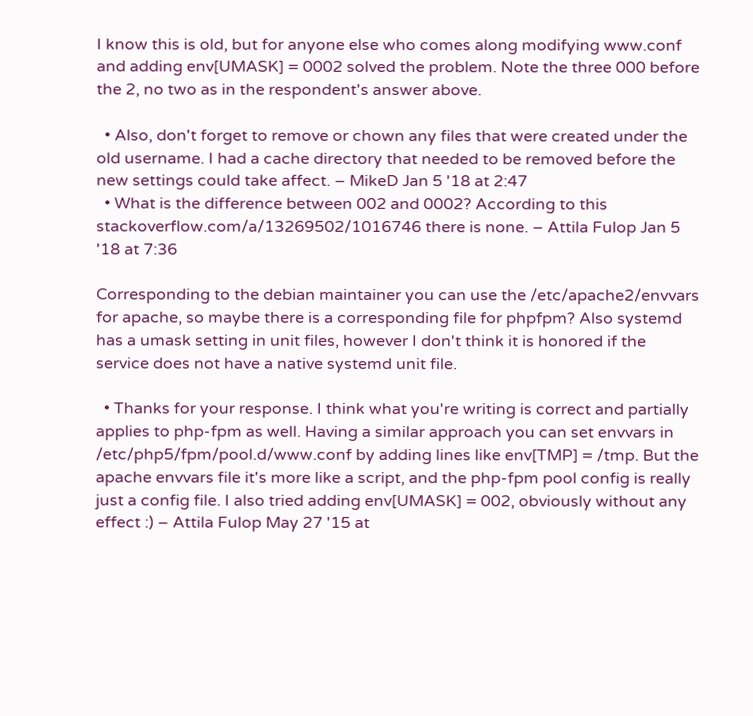I know this is old, but for anyone else who comes along modifying www.conf and adding env[UMASK] = 0002 solved the problem. Note the three 000 before the 2, no two as in the respondent's answer above.

  • Also, don't forget to remove or chown any files that were created under the old username. I had a cache directory that needed to be removed before the new settings could take affect. – MikeD Jan 5 '18 at 2:47
  • What is the difference between 002 and 0002? According to this stackoverflow.com/a/13269502/1016746 there is none. – Attila Fulop Jan 5 '18 at 7:36

Corresponding to the debian maintainer you can use the /etc/apache2/envvars for apache, so maybe there is a corresponding file for phpfpm? Also systemd has a umask setting in unit files, however I don't think it is honored if the service does not have a native systemd unit file.

  • Thanks for your response. I think what you're writing is correct and partially applies to php-fpm as well. Having a similar approach you can set envvars in /etc/php5/fpm/pool.d/www.conf by adding lines like env[TMP] = /tmp. But the apache envvars file it's more like a script, and the php-fpm pool config is really just a config file. I also tried adding env[UMASK] = 002, obviously without any effect :) – Attila Fulop May 27 '15 at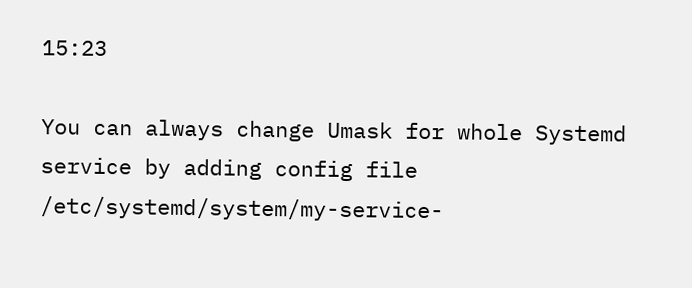15:23

You can always change Umask for whole Systemd service by adding config file /etc/systemd/system/my-service-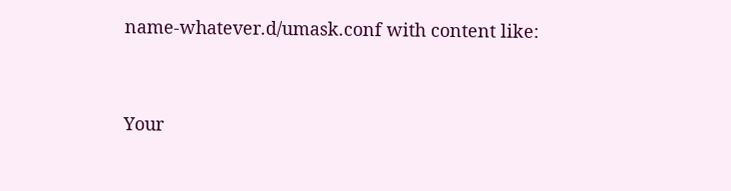name-whatever.d/umask.conf with content like:


Your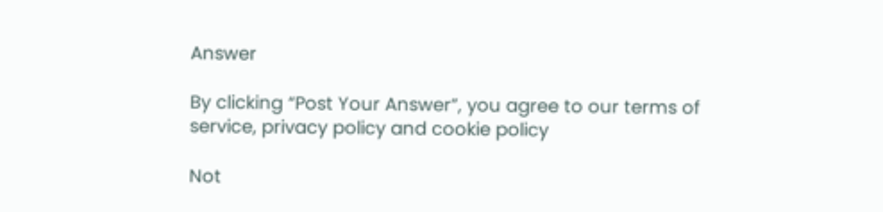Answer

By clicking “Post Your Answer”, you agree to our terms of service, privacy policy and cookie policy

Not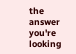the answer you're looking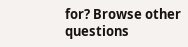for? Browse other questions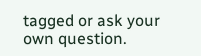tagged or ask your own question.